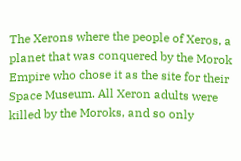The Xerons where the people of Xeros, a planet that was conquered by the Morok Empire who chose it as the site for their Space Museum. All Xeron adults were killed by the Moroks, and so only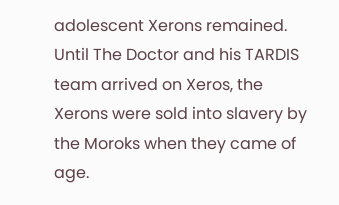adolescent Xerons remained. Until The Doctor and his TARDIS team arrived on Xeros, the Xerons were sold into slavery by the Moroks when they came of age.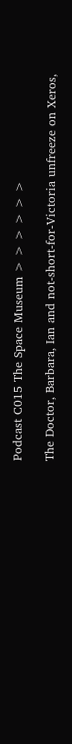Podcast C015 The Space Museum > > > > > >

The Doctor, Barbara, Ian and not-short-for-Victoria unfreeze on Xeros,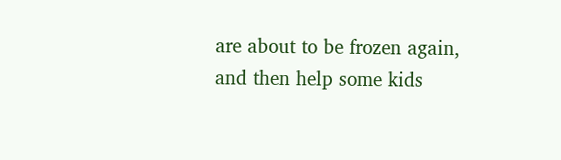are about to be frozen again, and then help some kids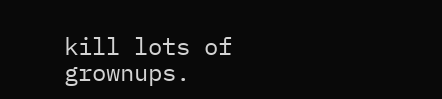kill lots of grownups.